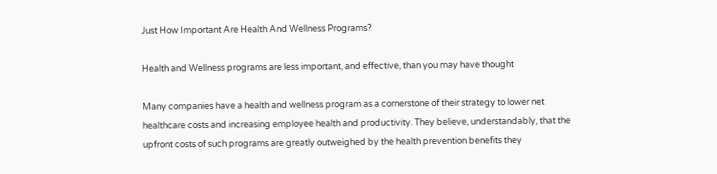Just How Important Are Health And Wellness Programs?

Health and Wellness programs are less important, and effective, than you may have thought

Many companies have a health and wellness program as a cornerstone of their strategy to lower net healthcare costs and increasing employee health and productivity. They believe, understandably, that the upfront costs of such programs are greatly outweighed by the health prevention benefits they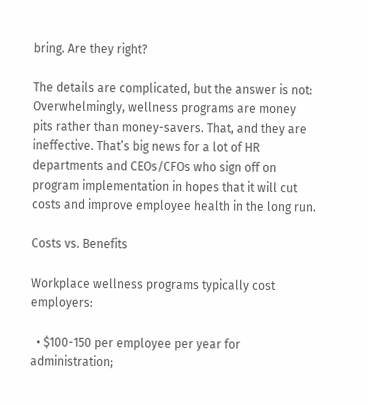bring. Are they right?

The details are complicated, but the answer is not: Overwhelmingly, wellness programs are money pits rather than money-savers. That, and they are ineffective. That’s big news for a lot of HR departments and CEOs/CFOs who sign off on program implementation in hopes that it will cut costs and improve employee health in the long run.

Costs vs. Benefits

Workplace wellness programs typically cost employers:

  • $100-150 per employee per year for administration;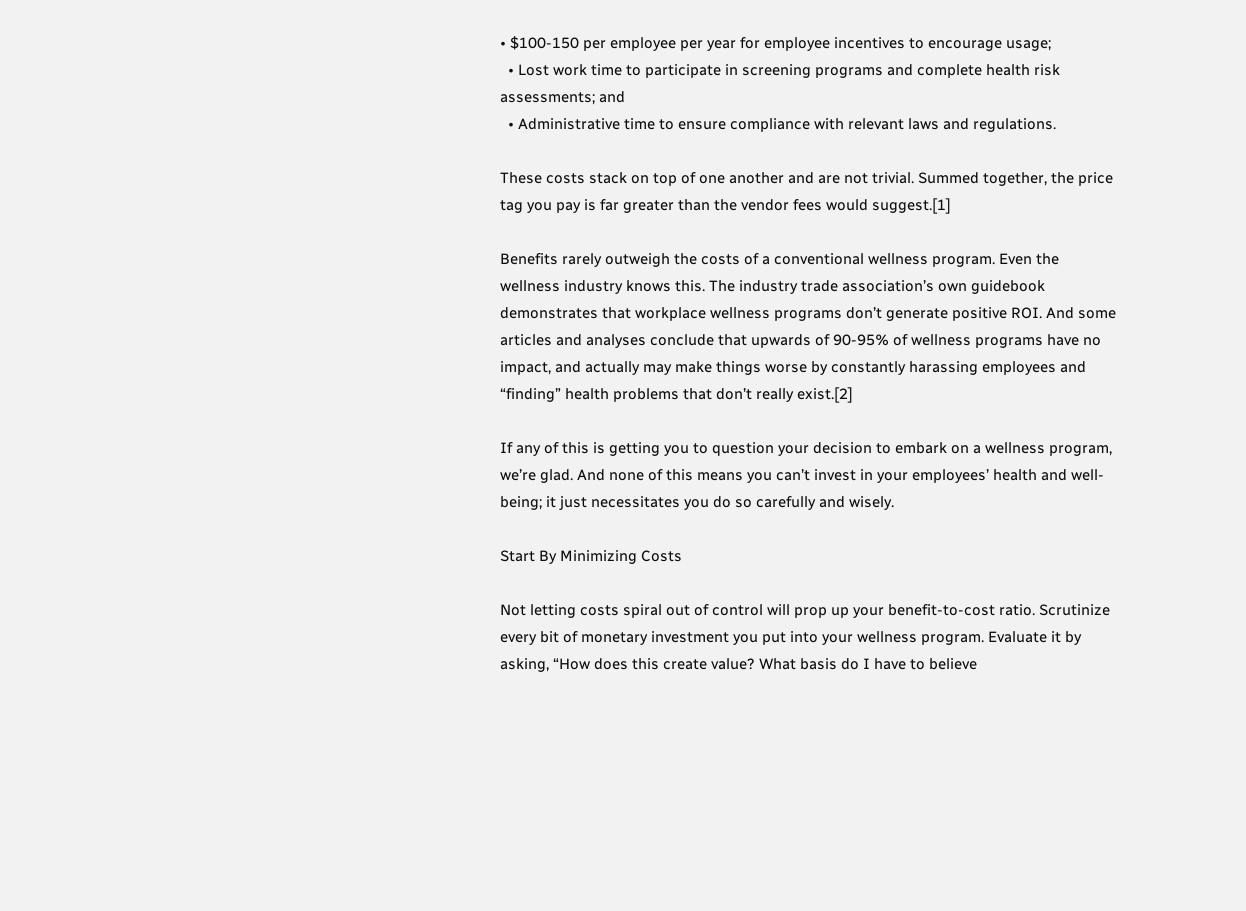• $100-150 per employee per year for employee incentives to encourage usage;
  • Lost work time to participate in screening programs and complete health risk assessments; and
  • Administrative time to ensure compliance with relevant laws and regulations.

These costs stack on top of one another and are not trivial. Summed together, the price tag you pay is far greater than the vendor fees would suggest.[1]

Benefits rarely outweigh the costs of a conventional wellness program. Even the wellness industry knows this. The industry trade association’s own guidebook demonstrates that workplace wellness programs don’t generate positive ROI. And some articles and analyses conclude that upwards of 90-95% of wellness programs have no impact, and actually may make things worse by constantly harassing employees and “finding” health problems that don’t really exist.[2]

If any of this is getting you to question your decision to embark on a wellness program, we’re glad. And none of this means you can’t invest in your employees’ health and well-being; it just necessitates you do so carefully and wisely.

Start By Minimizing Costs

Not letting costs spiral out of control will prop up your benefit-to-cost ratio. Scrutinize every bit of monetary investment you put into your wellness program. Evaluate it by asking, “How does this create value? What basis do I have to believe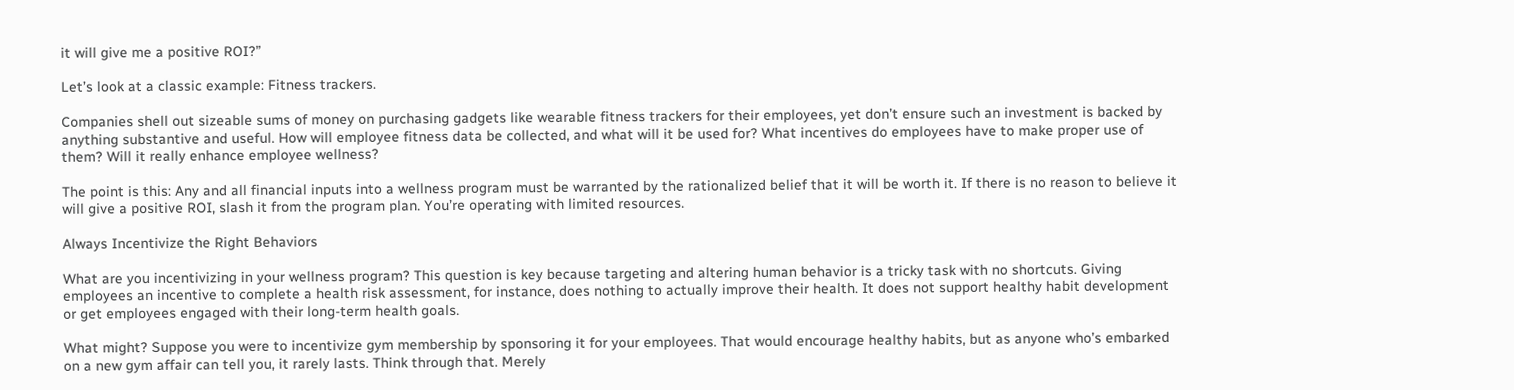it will give me a positive ROI?”

Let’s look at a classic example: Fitness trackers.

Companies shell out sizeable sums of money on purchasing gadgets like wearable fitness trackers for their employees, yet don’t ensure such an investment is backed by anything substantive and useful. How will employee fitness data be collected, and what will it be used for? What incentives do employees have to make proper use of them? Will it really enhance employee wellness?

The point is this: Any and all financial inputs into a wellness program must be warranted by the rationalized belief that it will be worth it. If there is no reason to believe it will give a positive ROI, slash it from the program plan. You’re operating with limited resources.

Always Incentivize the Right Behaviors

What are you incentivizing in your wellness program? This question is key because targeting and altering human behavior is a tricky task with no shortcuts. Giving employees an incentive to complete a health risk assessment, for instance, does nothing to actually improve their health. It does not support healthy habit development or get employees engaged with their long-term health goals.

What might? Suppose you were to incentivize gym membership by sponsoring it for your employees. That would encourage healthy habits, but as anyone who’s embarked on a new gym affair can tell you, it rarely lasts. Think through that. Merely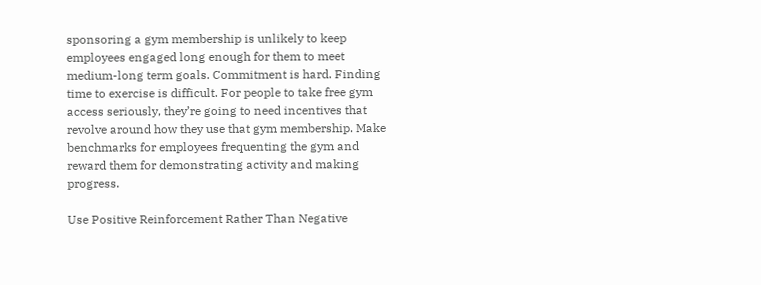sponsoring a gym membership is unlikely to keep employees engaged long enough for them to meet medium-long term goals. Commitment is hard. Finding time to exercise is difficult. For people to take free gym access seriously, they’re going to need incentives that revolve around how they use that gym membership. Make benchmarks for employees frequenting the gym and reward them for demonstrating activity and making progress.

Use Positive Reinforcement Rather Than Negative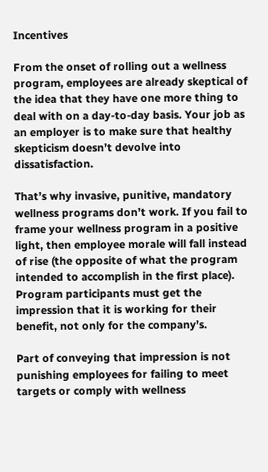Incentives

From the onset of rolling out a wellness program, employees are already skeptical of the idea that they have one more thing to deal with on a day-to-day basis. Your job as an employer is to make sure that healthy skepticism doesn’t devolve into dissatisfaction.

That’s why invasive, punitive, mandatory wellness programs don’t work. If you fail to frame your wellness program in a positive light, then employee morale will fall instead of rise (the opposite of what the program intended to accomplish in the first place). Program participants must get the impression that it is working for their benefit, not only for the company’s.

Part of conveying that impression is not punishing employees for failing to meet targets or comply with wellness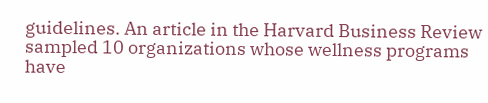guidelines. An article in the Harvard Business Review sampled 10 organizations whose wellness programs have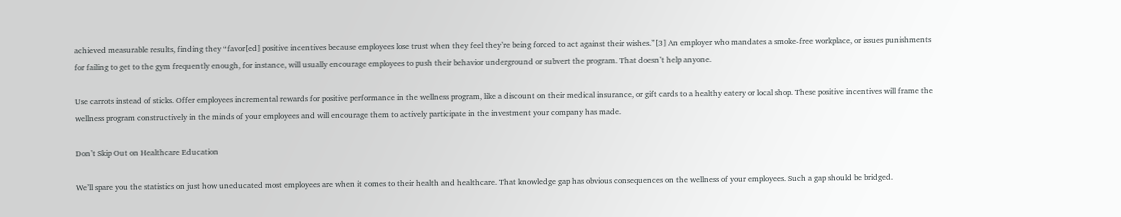achieved measurable results, finding they “favor[ed] positive incentives because employees lose trust when they feel they’re being forced to act against their wishes.”[3] An employer who mandates a smoke-free workplace, or issues punishments for failing to get to the gym frequently enough, for instance, will usually encourage employees to push their behavior underground or subvert the program. That doesn’t help anyone.

Use carrots instead of sticks. Offer employees incremental rewards for positive performance in the wellness program, like a discount on their medical insurance, or gift cards to a healthy eatery or local shop. These positive incentives will frame the wellness program constructively in the minds of your employees and will encourage them to actively participate in the investment your company has made.

Don’t Skip Out on Healthcare Education

We’ll spare you the statistics on just how uneducated most employees are when it comes to their health and healthcare. That knowledge gap has obvious consequences on the wellness of your employees. Such a gap should be bridged.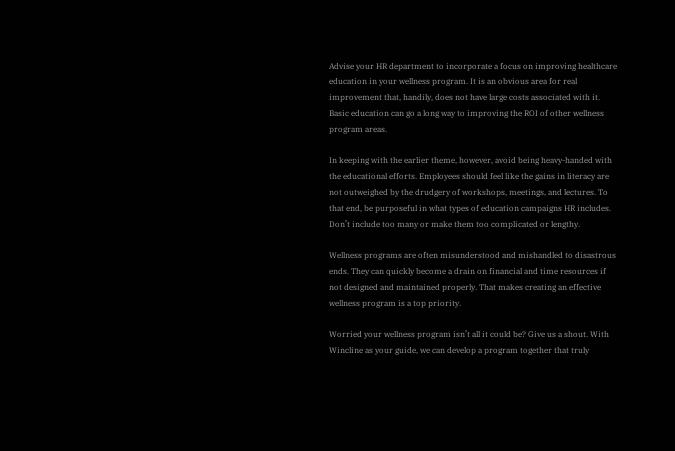Advise your HR department to incorporate a focus on improving healthcare education in your wellness program. It is an obvious area for real improvement that, handily, does not have large costs associated with it. Basic education can go a long way to improving the ROI of other wellness program areas.

In keeping with the earlier theme, however, avoid being heavy-handed with the educational efforts. Employees should feel like the gains in literacy are not outweighed by the drudgery of workshops, meetings, and lectures. To that end, be purposeful in what types of education campaigns HR includes. Don’t include too many or make them too complicated or lengthy.

Wellness programs are often misunderstood and mishandled to disastrous ends. They can quickly become a drain on financial and time resources if not designed and maintained properly. That makes creating an effective wellness program is a top priority.

Worried your wellness program isn’t all it could be? Give us a shout. With Wincline as your guide, we can develop a program together that truly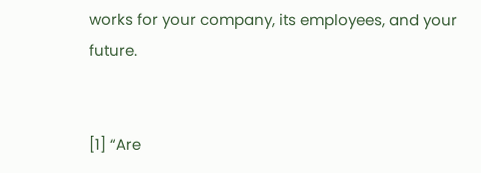works for your company, its employees, and your future.


[1] “Are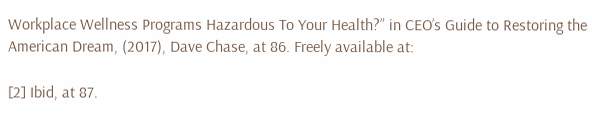Workplace Wellness Programs Hazardous To Your Health?” in CEO’s Guide to Restoring the American Dream, (2017), Dave Chase, at 86. Freely available at:

[2] Ibid, at 87.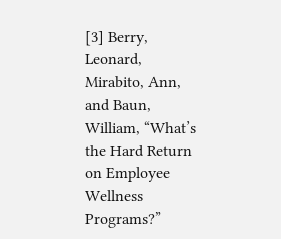[3] Berry, Leonard, Mirabito, Ann, and Baun, William, “What’s the Hard Return on Employee Wellness Programs?”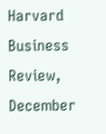Harvard Business Review, December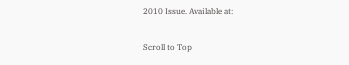2010 Issue. Available at:

Scroll to Top